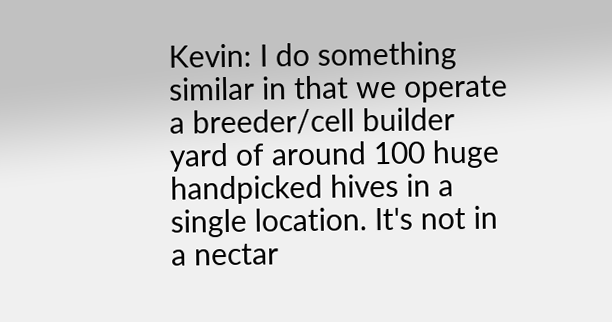Kevin: I do something similar in that we operate a breeder/cell builder yard of around 100 huge handpicked hives in a single location. It's not in a nectar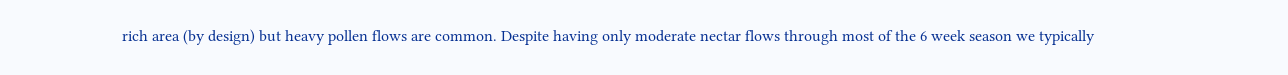rich area (by design) but heavy pollen flows are common. Despite having only moderate nectar flows through most of the 6 week season we typically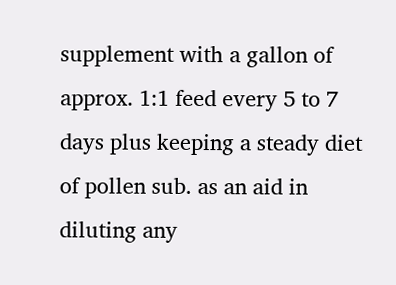supplement with a gallon of approx. 1:1 feed every 5 to 7 days plus keeping a steady diet of pollen sub. as an aid in diluting any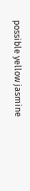possible yellow jasmine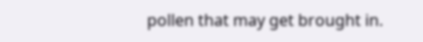pollen that may get brought in.